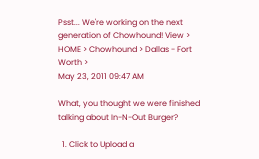Psst... We're working on the next generation of Chowhound! View >
HOME > Chowhound > Dallas - Fort Worth >
May 23, 2011 09:47 AM

What, you thought we were finished talking about In-N-Out Burger?

  1. Click to Upload a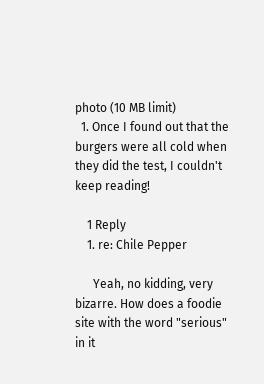photo (10 MB limit)
  1. Once I found out that the burgers were all cold when they did the test, I couldn't keep reading!

    1 Reply
    1. re: Chile Pepper

      Yeah, no kidding, very bizarre. How does a foodie site with the word "serious" in it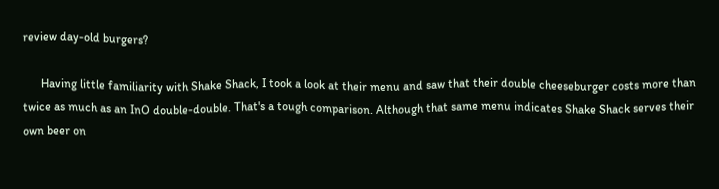review day-old burgers?

      Having little familiarity with Shake Shack, I took a look at their menu and saw that their double cheeseburger costs more than twice as much as an InO double-double. That's a tough comparison. Although that same menu indicates Shake Shack serves their own beer on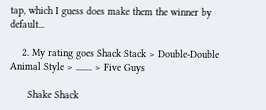tap, which I guess does make them the winner by default...

    2. My rating goes Shack Stack > Double-Double Animal Style > ........ > Five Guys

      Shake Shack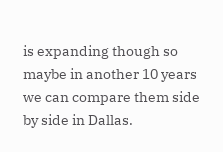is expanding though so maybe in another 10 years we can compare them side by side in Dallas.